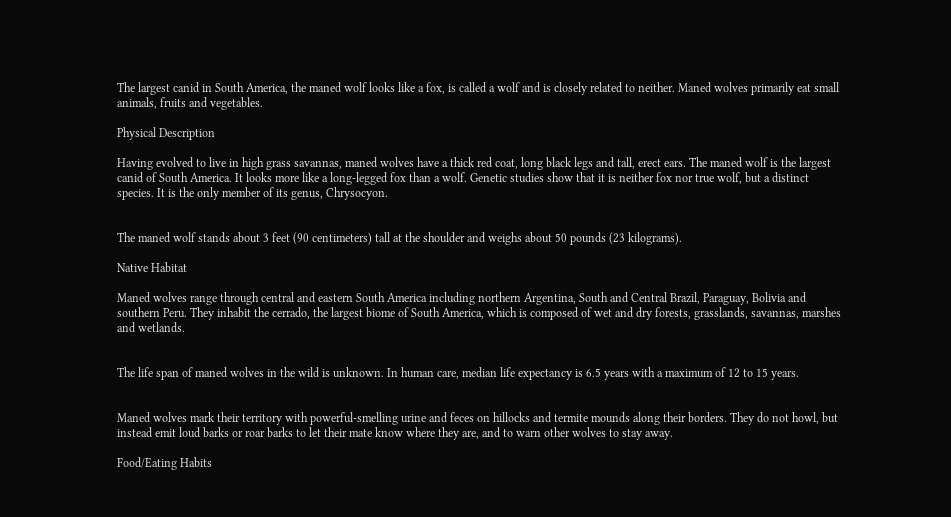The largest canid in South America, the maned wolf looks like a fox, is called a wolf and is closely related to neither. Maned wolves primarily eat small animals, fruits and vegetables.

Physical Description

Having evolved to live in high grass savannas, maned wolves have a thick red coat, long black legs and tall, erect ears. The maned wolf is the largest canid of South America. It looks more like a long-legged fox than a wolf. Genetic studies show that it is neither fox nor true wolf, but a distinct species. It is the only member of its genus, Chrysocyon.


The maned wolf stands about 3 feet (90 centimeters) tall at the shoulder and weighs about 50 pounds (23 kilograms).

Native Habitat

Maned wolves range through central and eastern South America including northern Argentina, South and Central Brazil, Paraguay, Bolivia and southern Peru. They inhabit the cerrado, the largest biome of South America, which is composed of wet and dry forests, grasslands, savannas, marshes and wetlands.


The life span of maned wolves in the wild is unknown. In human care, median life expectancy is 6.5 years with a maximum of 12 to 15 years.


Maned wolves mark their territory with powerful-smelling urine and feces on hillocks and termite mounds along their borders. They do not howl, but instead emit loud barks or roar barks to let their mate know where they are, and to warn other wolves to stay away.

Food/Eating Habits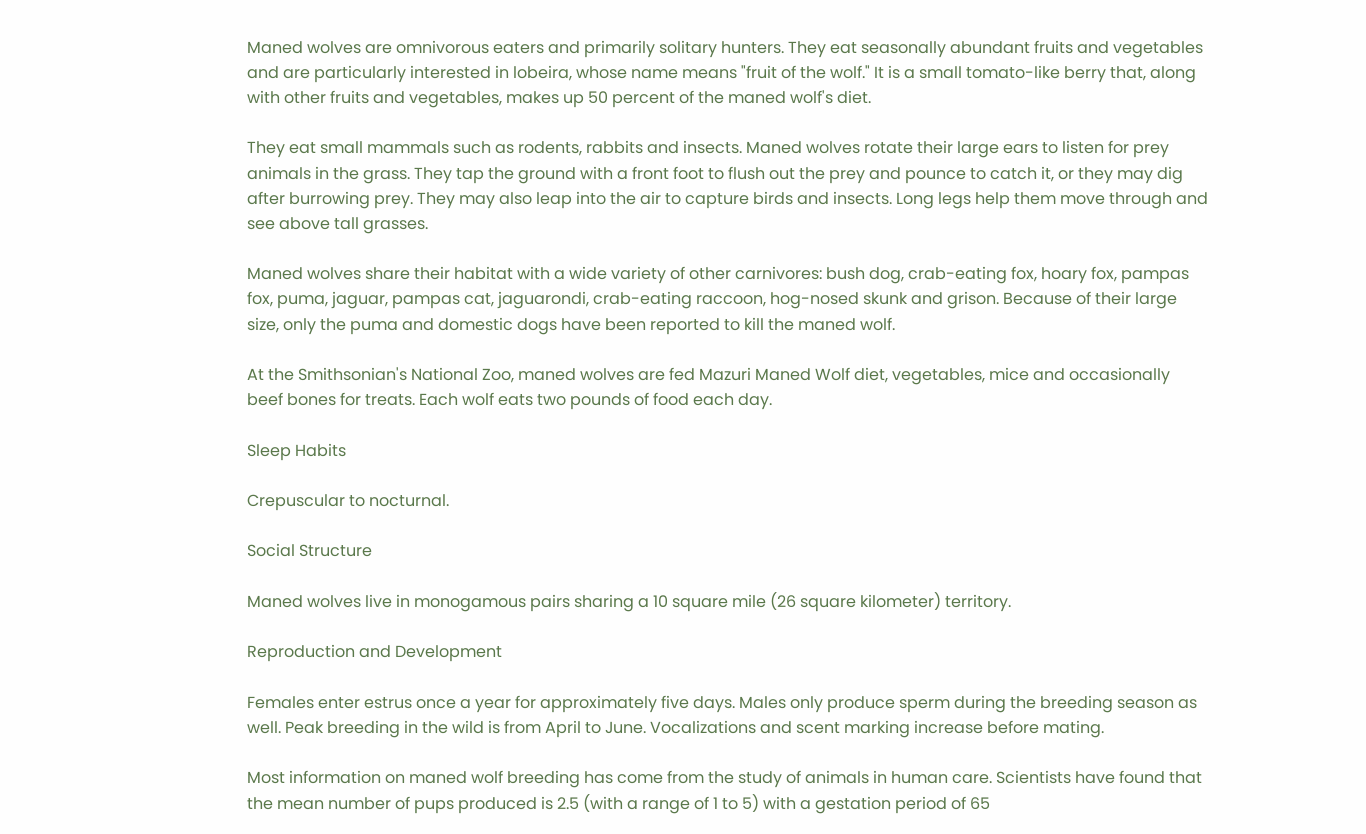Maned wolves are omnivorous eaters and primarily solitary hunters. They eat seasonally abundant fruits and vegetables and are particularly interested in lobeira, whose name means "fruit of the wolf." It is a small tomato-like berry that, along with other fruits and vegetables, makes up 50 percent of the maned wolf's diet.

They eat small mammals such as rodents, rabbits and insects. Maned wolves rotate their large ears to listen for prey animals in the grass. They tap the ground with a front foot to flush out the prey and pounce to catch it, or they may dig after burrowing prey. They may also leap into the air to capture birds and insects. Long legs help them move through and see above tall grasses.

Maned wolves share their habitat with a wide variety of other carnivores: bush dog, crab-eating fox, hoary fox, pampas fox, puma, jaguar, pampas cat, jaguarondi, crab-eating raccoon, hog-nosed skunk and grison. Because of their large size, only the puma and domestic dogs have been reported to kill the maned wolf.

At the Smithsonian's National Zoo, maned wolves are fed Mazuri Maned Wolf diet, vegetables, mice and occasionally beef bones for treats. Each wolf eats two pounds of food each day.

Sleep Habits

Crepuscular to nocturnal.

Social Structure

Maned wolves live in monogamous pairs sharing a 10 square mile (26 square kilometer) territory.

Reproduction and Development

Females enter estrus once a year for approximately five days. Males only produce sperm during the breeding season as well. Peak breeding in the wild is from April to June. Vocalizations and scent marking increase before mating.

Most information on maned wolf breeding has come from the study of animals in human care. Scientists have found that the mean number of pups produced is 2.5 (with a range of 1 to 5) with a gestation period of 65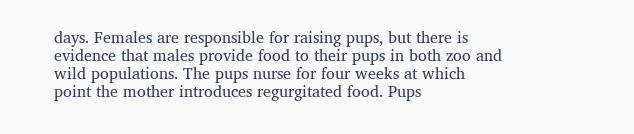days. Females are responsible for raising pups, but there is evidence that males provide food to their pups in both zoo and wild populations. The pups nurse for four weeks at which point the mother introduces regurgitated food. Pups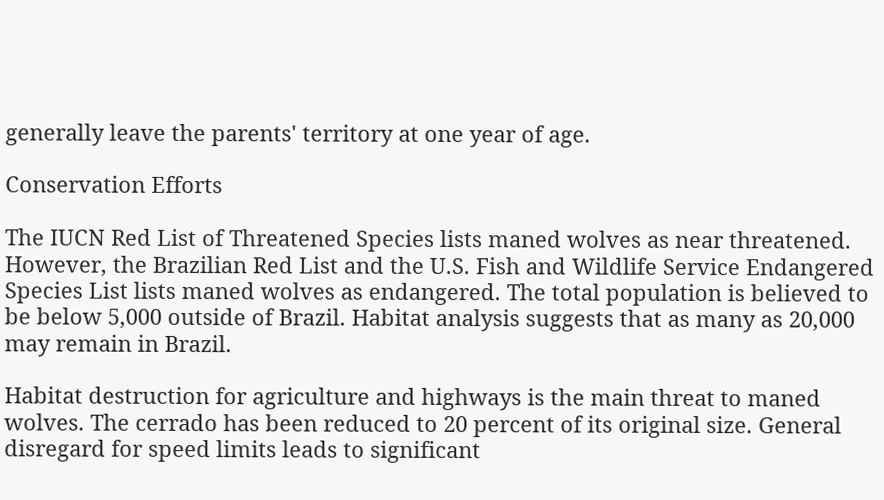generally leave the parents' territory at one year of age.

Conservation Efforts

The IUCN Red List of Threatened Species lists maned wolves as near threatened. However, the Brazilian Red List and the U.S. Fish and Wildlife Service Endangered Species List lists maned wolves as endangered. The total population is believed to be below 5,000 outside of Brazil. Habitat analysis suggests that as many as 20,000 may remain in Brazil.

Habitat destruction for agriculture and highways is the main threat to maned wolves. The cerrado has been reduced to 20 percent of its original size. General disregard for speed limits leads to significant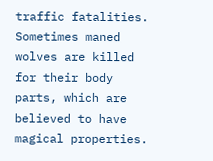traffic fatalities. Sometimes maned wolves are killed for their body parts, which are believed to have magical properties.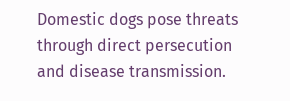Domestic dogs pose threats through direct persecution and disease transmission.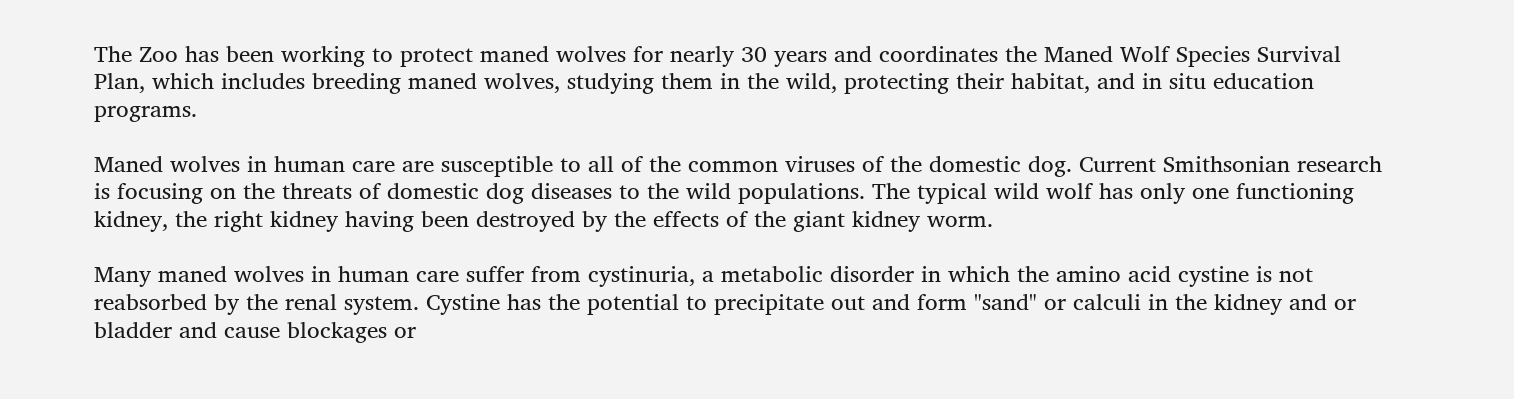The Zoo has been working to protect maned wolves for nearly 30 years and coordinates the Maned Wolf Species Survival Plan, which includes breeding maned wolves, studying them in the wild, protecting their habitat, and in situ education programs.

Maned wolves in human care are susceptible to all of the common viruses of the domestic dog. Current Smithsonian research is focusing on the threats of domestic dog diseases to the wild populations. The typical wild wolf has only one functioning kidney, the right kidney having been destroyed by the effects of the giant kidney worm.

Many maned wolves in human care suffer from cystinuria, a metabolic disorder in which the amino acid cystine is not reabsorbed by the renal system. Cystine has the potential to precipitate out and form "sand" or calculi in the kidney and or bladder and cause blockages or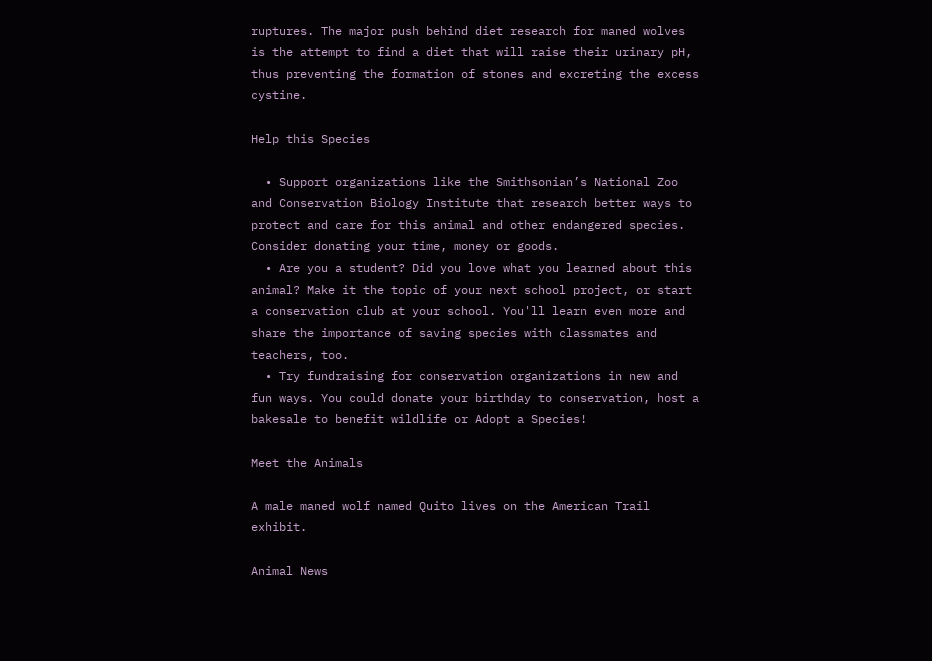ruptures. The major push behind diet research for maned wolves is the attempt to find a diet that will raise their urinary pH, thus preventing the formation of stones and excreting the excess cystine.

Help this Species

  • Support organizations like the Smithsonian’s National Zoo and Conservation Biology Institute that research better ways to protect and care for this animal and other endangered species. Consider donating your time, money or goods.
  • Are you a student? Did you love what you learned about this animal? Make it the topic of your next school project, or start a conservation club at your school. You'll learn even more and share the importance of saving species with classmates and teachers, too.
  • Try fundraising for conservation organizations in new and fun ways. You could donate your birthday to conservation, host a bakesale to benefit wildlife or Adopt a Species!

Meet the Animals

A male maned wolf named Quito lives on the American Trail exhibit.

Animal News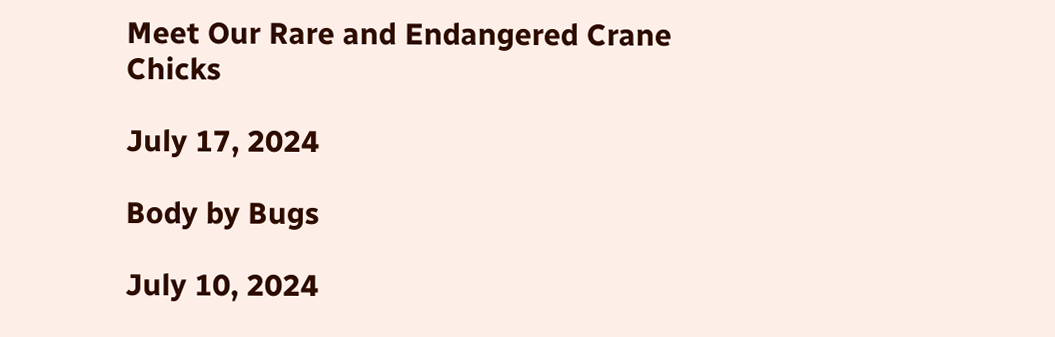Meet Our Rare and Endangered Crane Chicks

July 17, 2024

Body by Bugs

July 10, 2024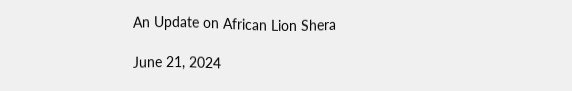An Update on African Lion Shera

June 21, 2024